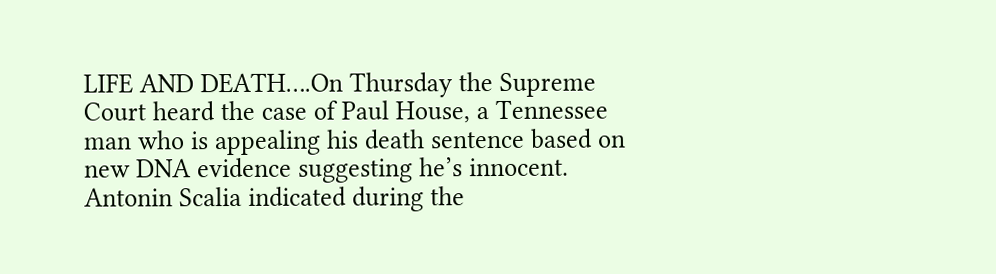LIFE AND DEATH….On Thursday the Supreme Court heard the case of Paul House, a Tennessee man who is appealing his death sentence based on new DNA evidence suggesting he’s innocent. Antonin Scalia indicated during the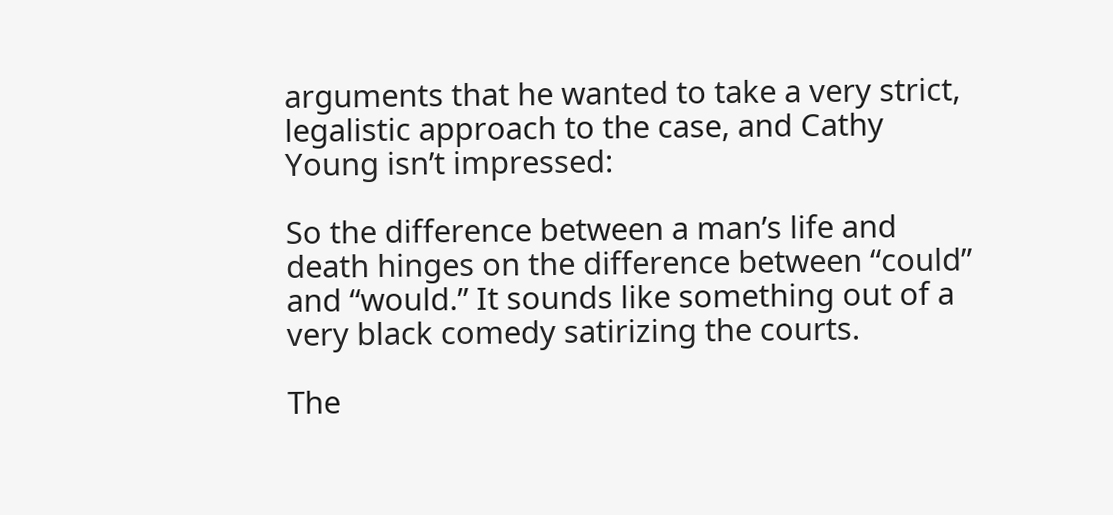arguments that he wanted to take a very strict, legalistic approach to the case, and Cathy Young isn’t impressed:

So the difference between a man’s life and death hinges on the difference between “could” and “would.” It sounds like something out of a very black comedy satirizing the courts.

The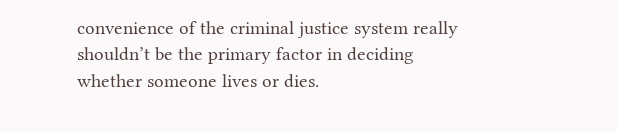convenience of the criminal justice system really shouldn’t be the primary factor in deciding whether someone lives or dies.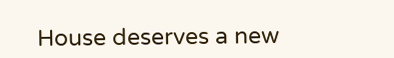House deserves a new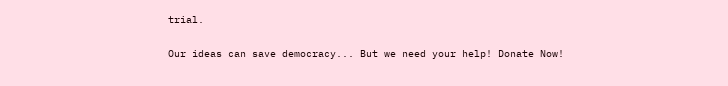trial.

Our ideas can save democracy... But we need your help! Donate Now!